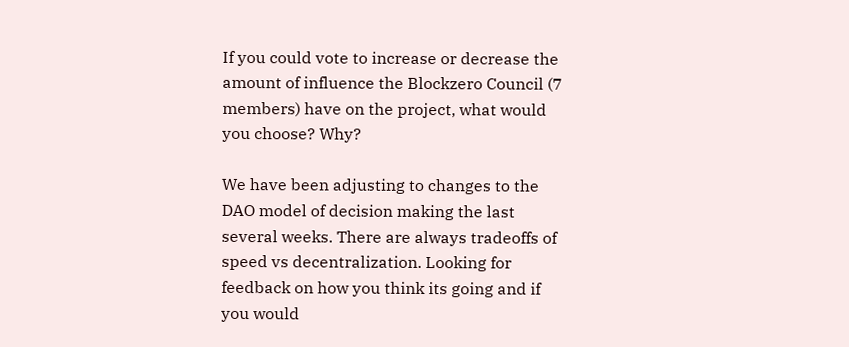If you could vote to increase or decrease the amount of influence the Blockzero Council (7 members) have on the project, what would you choose? Why?

We have been adjusting to changes to the DAO model of decision making the last several weeks. There are always tradeoffs of speed vs decentralization. Looking for feedback on how you think its going and if you would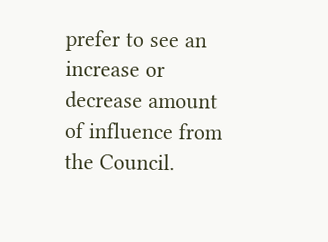prefer to see an increase or decrease amount of influence from the Council.